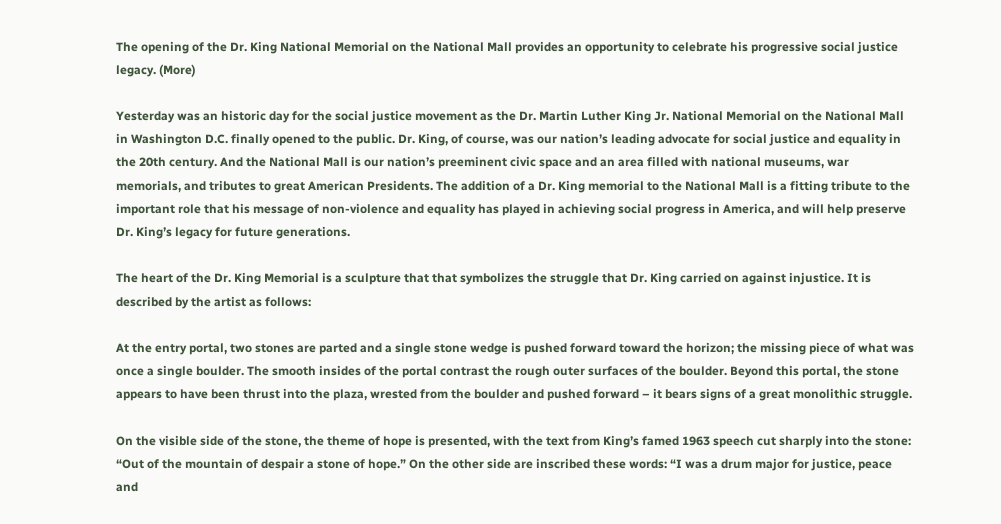The opening of the Dr. King National Memorial on the National Mall provides an opportunity to celebrate his progressive social justice legacy. (More)

Yesterday was an historic day for the social justice movement as the Dr. Martin Luther King Jr. National Memorial on the National Mall in Washington D.C. finally opened to the public. Dr. King, of course, was our nation’s leading advocate for social justice and equality in the 20th century. And the National Mall is our nation’s preeminent civic space and an area filled with national museums, war memorials, and tributes to great American Presidents. The addition of a Dr. King memorial to the National Mall is a fitting tribute to the important role that his message of non-violence and equality has played in achieving social progress in America, and will help preserve Dr. King’s legacy for future generations.

The heart of the Dr. King Memorial is a sculpture that that symbolizes the struggle that Dr. King carried on against injustice. It is described by the artist as follows:

At the entry portal, two stones are parted and a single stone wedge is pushed forward toward the horizon; the missing piece of what was once a single boulder. The smooth insides of the portal contrast the rough outer surfaces of the boulder. Beyond this portal, the stone appears to have been thrust into the plaza, wrested from the boulder and pushed forward – it bears signs of a great monolithic struggle.

On the visible side of the stone, the theme of hope is presented, with the text from King’s famed 1963 speech cut sharply into the stone: “Out of the mountain of despair a stone of hope.” On the other side are inscribed these words: “I was a drum major for justice, peace and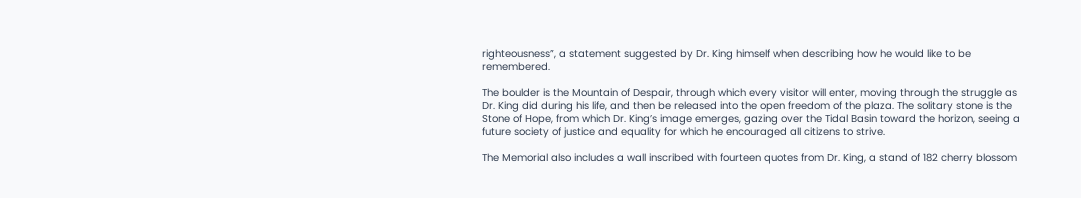righteousness”, a statement suggested by Dr. King himself when describing how he would like to be remembered.

The boulder is the Mountain of Despair, through which every visitor will enter, moving through the struggle as Dr. King did during his life, and then be released into the open freedom of the plaza. The solitary stone is the Stone of Hope, from which Dr. King’s image emerges, gazing over the Tidal Basin toward the horizon, seeing a future society of justice and equality for which he encouraged all citizens to strive.

The Memorial also includes a wall inscribed with fourteen quotes from Dr. King, a stand of 182 cherry blossom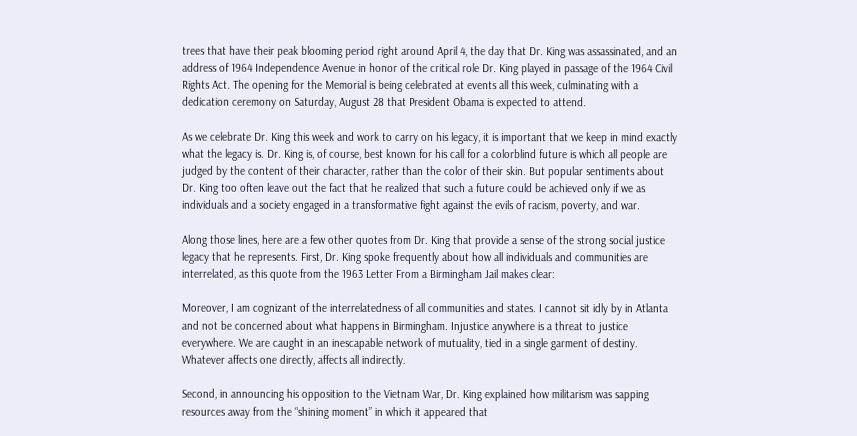trees that have their peak blooming period right around April 4, the day that Dr. King was assassinated, and an address of 1964 Independence Avenue in honor of the critical role Dr. King played in passage of the 1964 Civil Rights Act. The opening for the Memorial is being celebrated at events all this week, culminating with a dedication ceremony on Saturday, August 28 that President Obama is expected to attend.

As we celebrate Dr. King this week and work to carry on his legacy, it is important that we keep in mind exactly what the legacy is. Dr. King is, of course, best known for his call for a colorblind future is which all people are judged by the content of their character, rather than the color of their skin. But popular sentiments about Dr. King too often leave out the fact that he realized that such a future could be achieved only if we as individuals and a society engaged in a transformative fight against the evils of racism, poverty, and war.

Along those lines, here are a few other quotes from Dr. King that provide a sense of the strong social justice legacy that he represents. First, Dr. King spoke frequently about how all individuals and communities are interrelated, as this quote from the 1963 Letter From a Birmingham Jail makes clear:

Moreover, I am cognizant of the interrelatedness of all communities and states. I cannot sit idly by in Atlanta and not be concerned about what happens in Birmingham. Injustice anywhere is a threat to justice everywhere. We are caught in an inescapable network of mutuality, tied in a single garment of destiny. Whatever affects one directly, affects all indirectly.

Second, in announcing his opposition to the Vietnam War, Dr. King explained how militarism was sapping resources away from the “shining moment” in which it appeared that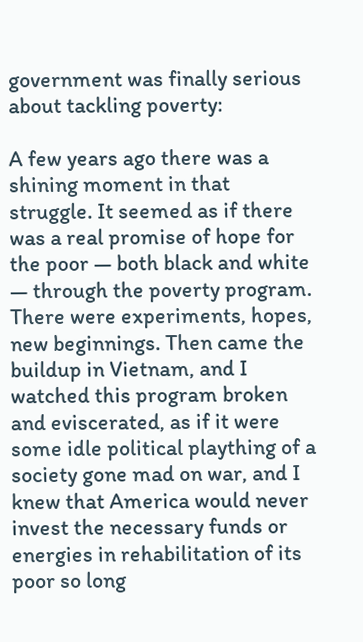government was finally serious about tackling poverty:

A few years ago there was a shining moment in that struggle. It seemed as if there was a real promise of hope for the poor — both black and white — through the poverty program. There were experiments, hopes, new beginnings. Then came the buildup in Vietnam, and I watched this program broken and eviscerated, as if it were some idle political plaything of a society gone mad on war, and I knew that America would never invest the necessary funds or energies in rehabilitation of its poor so long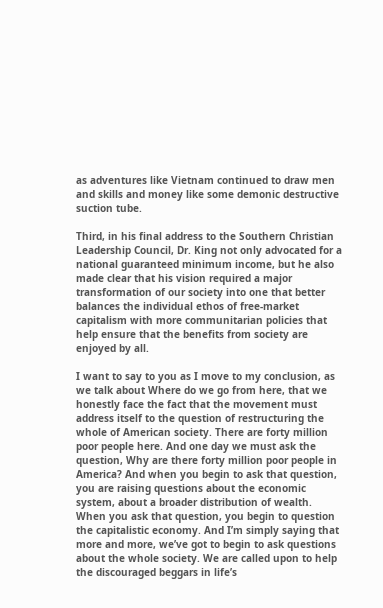as adventures like Vietnam continued to draw men and skills and money like some demonic destructive suction tube.

Third, in his final address to the Southern Christian Leadership Council, Dr. King not only advocated for a national guaranteed minimum income, but he also made clear that his vision required a major transformation of our society into one that better balances the individual ethos of free-market capitalism with more communitarian policies that help ensure that the benefits from society are enjoyed by all.

I want to say to you as I move to my conclusion, as we talk about Where do we go from here, that we honestly face the fact that the movement must address itself to the question of restructuring the whole of American society. There are forty million poor people here. And one day we must ask the question, Why are there forty million poor people in America? And when you begin to ask that question, you are raising questions about the economic system, about a broader distribution of wealth. When you ask that question, you begin to question the capitalistic economy. And I’m simply saying that more and more, we’ve got to begin to ask questions about the whole society. We are called upon to help the discouraged beggars in life’s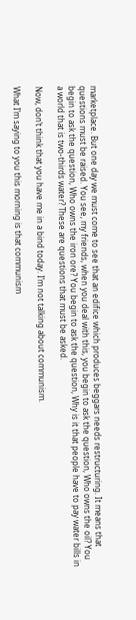marketplace. But one day we must come to see that an edifice which produces beggars needs restructuring. It means that questions must be raised. You see, my friends, when you deal with this, you begin to ask the question, Who owns the oil? You begin to ask the question, Who owns the iron ore? You begin to ask the question, Why is it that people have to pay water bills in a world that is two-thirds water? These are questions that must be asked.

Now, don’t think that you have me in a bind today. I’m not talking about communism.

What I’m saying to you this morning is that communism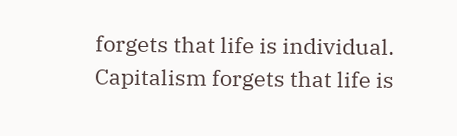forgets that life is individual. Capitalism forgets that life is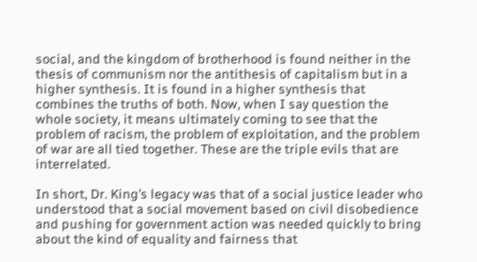social, and the kingdom of brotherhood is found neither in the thesis of communism nor the antithesis of capitalism but in a higher synthesis. It is found in a higher synthesis that combines the truths of both. Now, when I say question the whole society, it means ultimately coming to see that the problem of racism, the problem of exploitation, and the problem of war are all tied together. These are the triple evils that are interrelated.

In short, Dr. King’s legacy was that of a social justice leader who understood that a social movement based on civil disobedience and pushing for government action was needed quickly to bring about the kind of equality and fairness that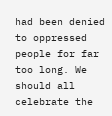had been denied to oppressed people for far too long. We should all celebrate the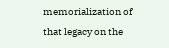memorialization of that legacy on the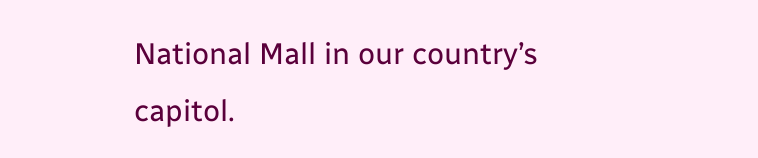National Mall in our country’s capitol.